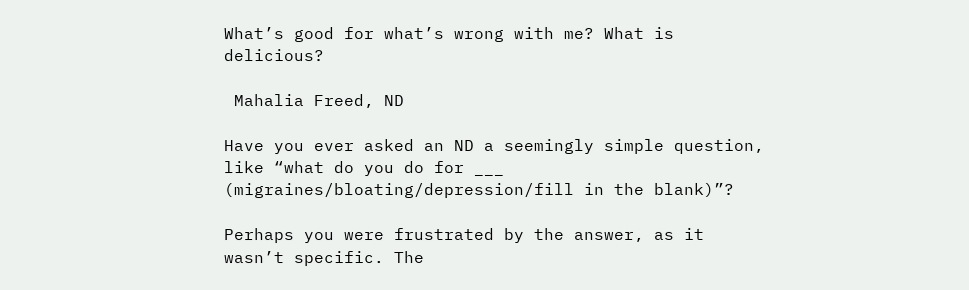What’s good for what’s wrong with me? What is delicious?

 Mahalia Freed, ND

Have you ever asked an ND a seemingly simple question, like “what do you do for ___ (migraines/bloating/depression/fill in the blank)”?

Perhaps you were frustrated by the answer, as it wasn’t specific. The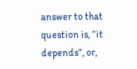answer to that question is, “it depends”, or,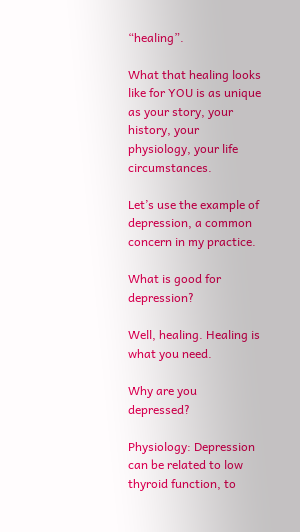“healing”.

What that healing looks like for YOU is as unique as your story, your history, your physiology, your life circumstances.

Let’s use the example of depression, a common concern in my practice.

What is good for depression?

Well, healing. Healing is what you need.

Why are you depressed?

Physiology: Depression can be related to low thyroid function, to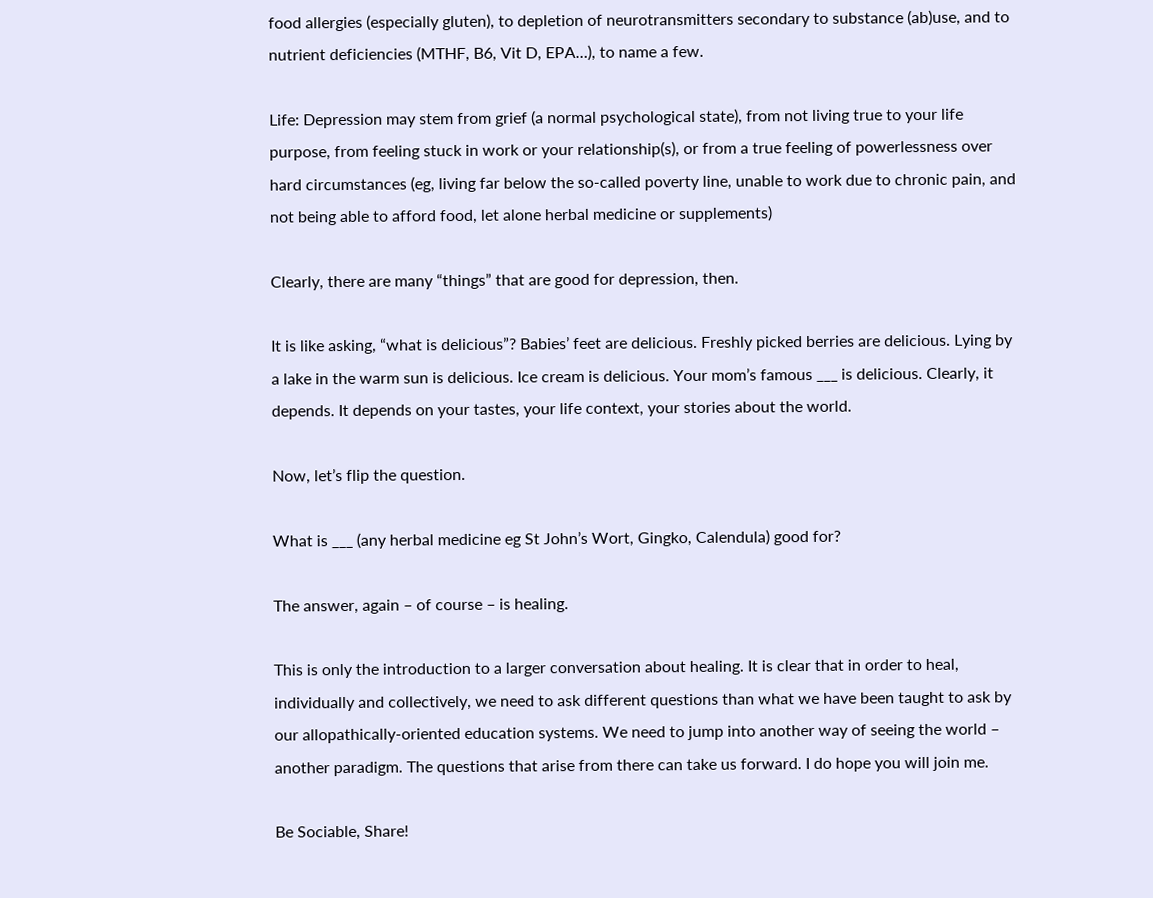food allergies (especially gluten), to depletion of neurotransmitters secondary to substance (ab)use, and to nutrient deficiencies (MTHF, B6, Vit D, EPA…), to name a few.

Life: Depression may stem from grief (a normal psychological state), from not living true to your life purpose, from feeling stuck in work or your relationship(s), or from a true feeling of powerlessness over hard circumstances (eg, living far below the so-called poverty line, unable to work due to chronic pain, and not being able to afford food, let alone herbal medicine or supplements)

Clearly, there are many “things” that are good for depression, then.

It is like asking, “what is delicious”? Babies’ feet are delicious. Freshly picked berries are delicious. Lying by a lake in the warm sun is delicious. Ice cream is delicious. Your mom’s famous ___ is delicious. Clearly, it depends. It depends on your tastes, your life context, your stories about the world.

Now, let’s flip the question.

What is ___ (any herbal medicine eg St John’s Wort, Gingko, Calendula) good for?

The answer, again – of course – is healing.

This is only the introduction to a larger conversation about healing. It is clear that in order to heal, individually and collectively, we need to ask different questions than what we have been taught to ask by our allopathically-oriented education systems. We need to jump into another way of seeing the world – another paradigm. The questions that arise from there can take us forward. I do hope you will join me.

Be Sociable, Share!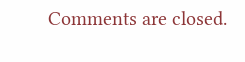Comments are closed.